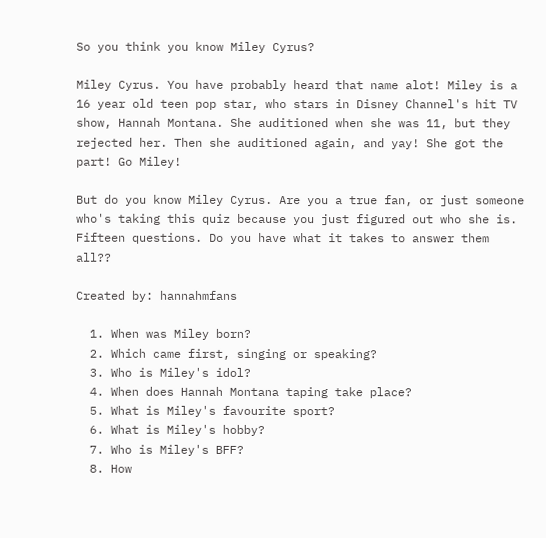So you think you know Miley Cyrus?

Miley Cyrus. You have probably heard that name alot! Miley is a 16 year old teen pop star, who stars in Disney Channel's hit TV show, Hannah Montana. She auditioned when she was 11, but they rejected her. Then she auditioned again, and yay! She got the part! Go Miley!

But do you know Miley Cyrus. Are you a true fan, or just someone who's taking this quiz because you just figured out who she is. Fifteen questions. Do you have what it takes to answer them all??

Created by: hannahmfans

  1. When was Miley born?
  2. Which came first, singing or speaking?
  3. Who is Miley's idol?
  4. When does Hannah Montana taping take place?
  5. What is Miley's favourite sport?
  6. What is Miley's hobby?
  7. Who is Miley's BFF?
  8. How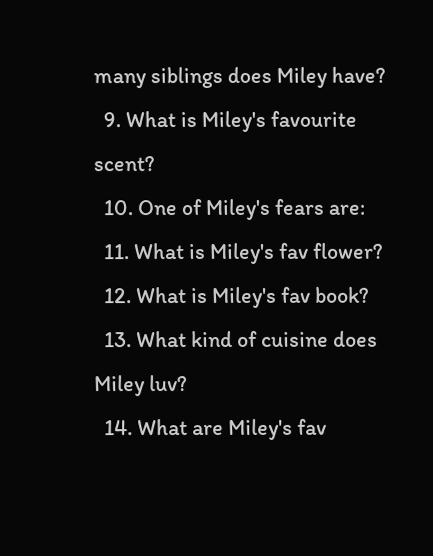many siblings does Miley have?
  9. What is Miley's favourite scent?
  10. One of Miley's fears are:
  11. What is Miley's fav flower?
  12. What is Miley's fav book?
  13. What kind of cuisine does Miley luv?
  14. What are Miley's fav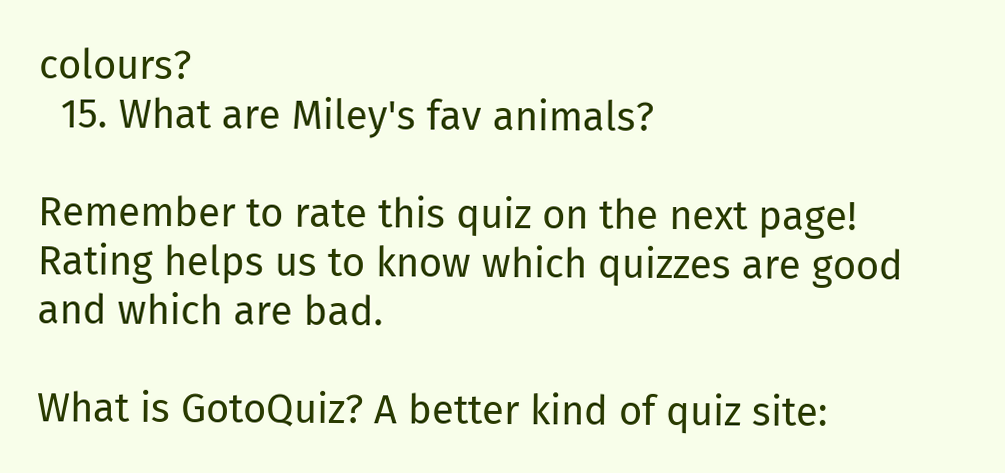colours?
  15. What are Miley's fav animals?

Remember to rate this quiz on the next page!
Rating helps us to know which quizzes are good and which are bad.

What is GotoQuiz? A better kind of quiz site: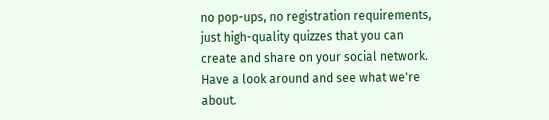no pop-ups, no registration requirements, just high-quality quizzes that you can create and share on your social network. Have a look around and see what we're about.